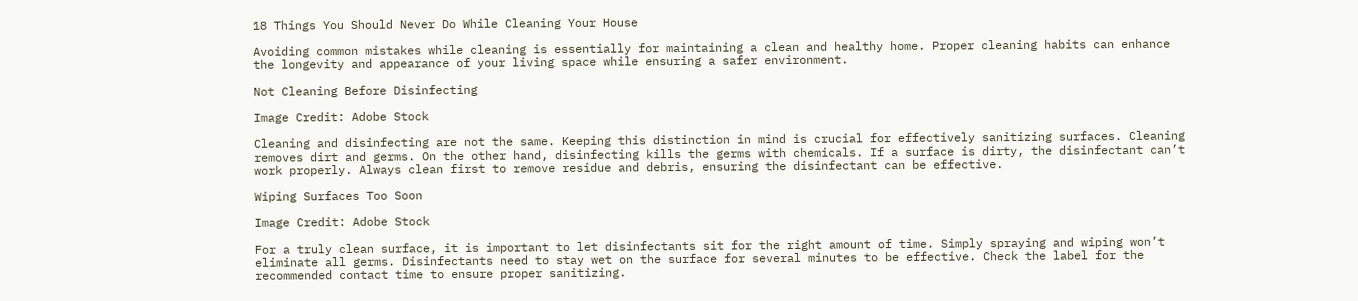18 Things You Should Never Do While Cleaning Your House

Avoiding common mistakes while cleaning is essentially for maintaining a clean and healthy home. Proper cleaning habits can enhance the longevity and appearance of your living space while ensuring a safer environment.

Not Cleaning Before Disinfecting

Image Credit: Adobe Stock

Cleaning and disinfecting are not the same. Keeping this distinction in mind is crucial for effectively sanitizing surfaces. Cleaning removes dirt and germs. On the other hand, disinfecting kills the germs with chemicals. If a surface is dirty, the disinfectant can’t work properly. Always clean first to remove residue and debris, ensuring the disinfectant can be effective.

Wiping Surfaces Too Soon

Image Credit: Adobe Stock

For a truly clean surface, it is important to let disinfectants sit for the right amount of time. Simply spraying and wiping won’t eliminate all germs. Disinfectants need to stay wet on the surface for several minutes to be effective. Check the label for the recommended contact time to ensure proper sanitizing.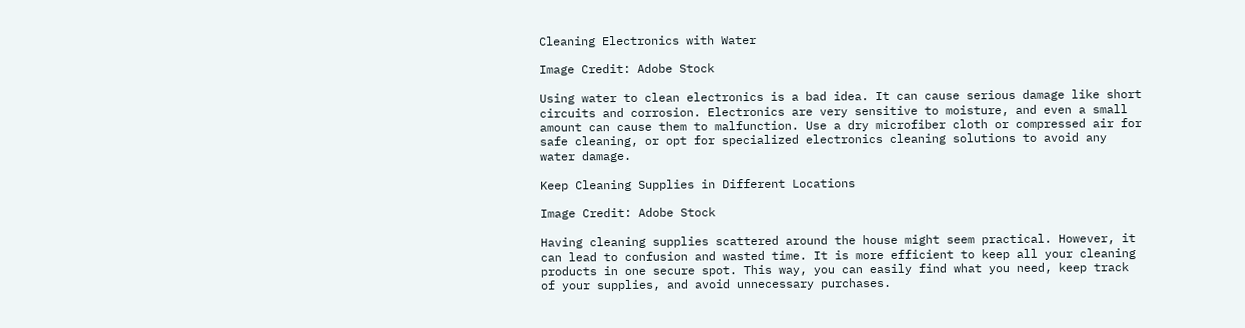Cleaning Electronics with Water

Image Credit: Adobe Stock

Using water to clean electronics is a bad idea. It can cause serious damage like short circuits and corrosion. Electronics are very sensitive to moisture, and even a small amount can cause them to malfunction. Use a dry microfiber cloth or compressed air for safe cleaning, or opt for specialized electronics cleaning solutions to avoid any water damage.

Keep Cleaning Supplies in Different Locations

Image Credit: Adobe Stock

Having cleaning supplies scattered around the house might seem practical. However, it can lead to confusion and wasted time. It is more efficient to keep all your cleaning products in one secure spot. This way, you can easily find what you need, keep track of your supplies, and avoid unnecessary purchases.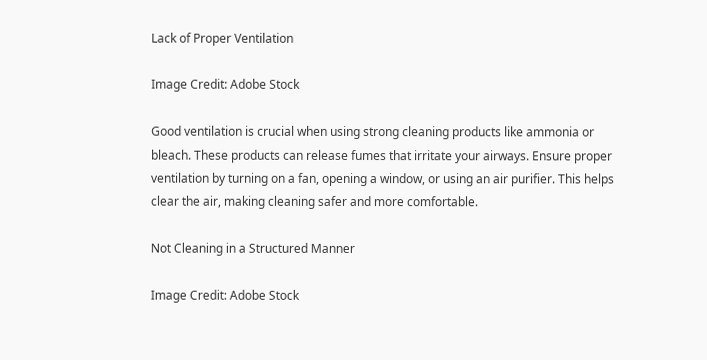Lack of Proper Ventilation

Image Credit: Adobe Stock

Good ventilation is crucial when using strong cleaning products like ammonia or bleach. These products can release fumes that irritate your airways. Ensure proper ventilation by turning on a fan, opening a window, or using an air purifier. This helps clear the air, making cleaning safer and more comfortable.

Not Cleaning in a Structured Manner

Image Credit: Adobe Stock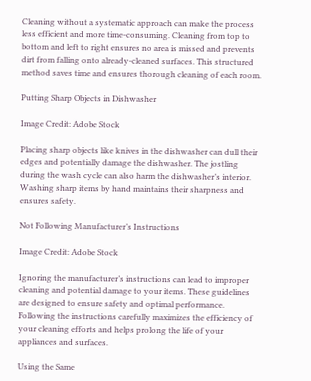Cleaning without a systematic approach can make the process less efficient and more time-consuming. Cleaning from top to bottom and left to right ensures no area is missed and prevents dirt from falling onto already-cleaned surfaces. This structured method saves time and ensures thorough cleaning of each room.

Putting Sharp Objects in Dishwasher

Image Credit: Adobe Stock

Placing sharp objects like knives in the dishwasher can dull their edges and potentially damage the dishwasher. The jostling during the wash cycle can also harm the dishwasher’s interior. Washing sharp items by hand maintains their sharpness and ensures safety.

Not Following Manufacturer’s Instructions

Image Credit: Adobe Stock

Ignoring the manufacturer’s instructions can lead to improper cleaning and potential damage to your items. These guidelines are designed to ensure safety and optimal performance. Following the instructions carefully maximizes the efficiency of your cleaning efforts and helps prolong the life of your appliances and surfaces.

Using the Same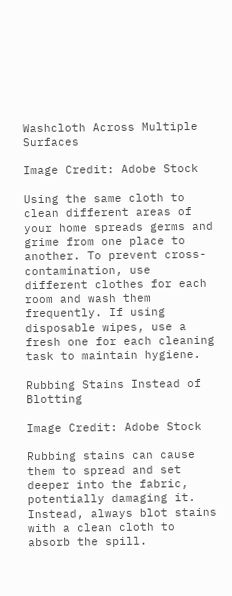Washcloth Across Multiple Surfaces

Image Credit: Adobe Stock

Using the same cloth to clean different areas of your home spreads germs and grime from one place to another. To prevent cross-contamination, use different clothes for each room and wash them frequently. If using disposable wipes, use a fresh one for each cleaning task to maintain hygiene.

Rubbing Stains Instead of Blotting

Image Credit: Adobe Stock

Rubbing stains can cause them to spread and set deeper into the fabric, potentially damaging it. Instead, always blot stains with a clean cloth to absorb the spill.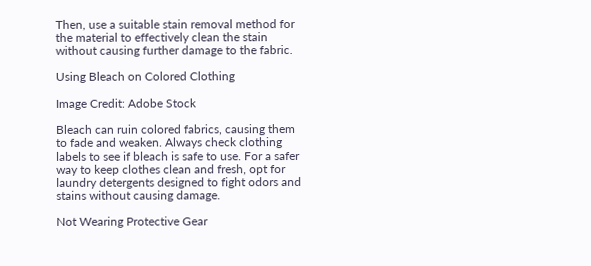Then, use a suitable stain removal method for the material to effectively clean the stain without causing further damage to the fabric.

Using Bleach on Colored Clothing

Image Credit: Adobe Stock

Bleach can ruin colored fabrics, causing them to fade and weaken. Always check clothing labels to see if bleach is safe to use. For a safer way to keep clothes clean and fresh, opt for laundry detergents designed to fight odors and stains without causing damage.

Not Wearing Protective Gear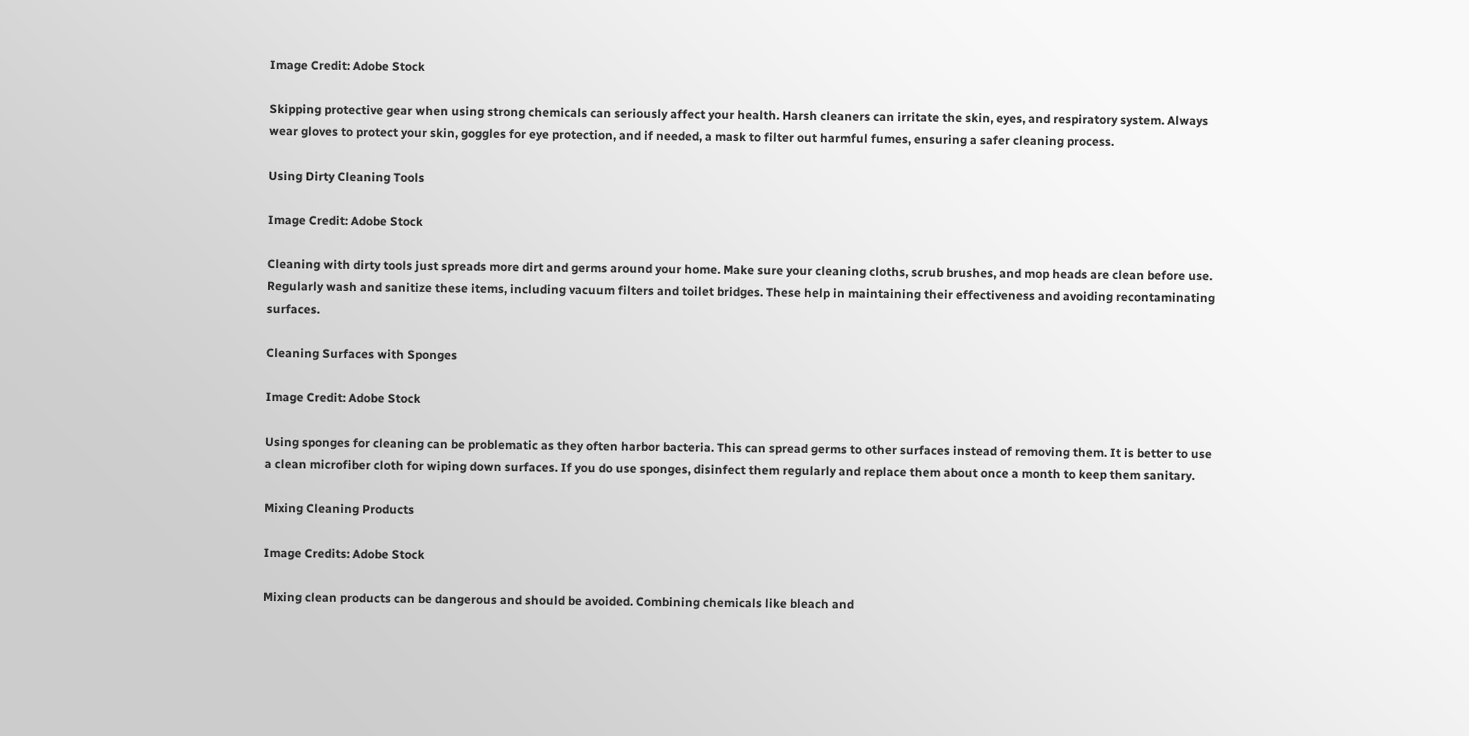Image Credit: Adobe Stock

Skipping protective gear when using strong chemicals can seriously affect your health. Harsh cleaners can irritate the skin, eyes, and respiratory system. Always wear gloves to protect your skin, goggles for eye protection, and if needed, a mask to filter out harmful fumes, ensuring a safer cleaning process.

Using Dirty Cleaning Tools

Image Credit: Adobe Stock

Cleaning with dirty tools just spreads more dirt and germs around your home. Make sure your cleaning cloths, scrub brushes, and mop heads are clean before use. Regularly wash and sanitize these items, including vacuum filters and toilet bridges. These help in maintaining their effectiveness and avoiding recontaminating surfaces.

Cleaning Surfaces with Sponges

Image Credit: Adobe Stock

Using sponges for cleaning can be problematic as they often harbor bacteria. This can spread germs to other surfaces instead of removing them. It is better to use a clean microfiber cloth for wiping down surfaces. If you do use sponges, disinfect them regularly and replace them about once a month to keep them sanitary.

Mixing Cleaning Products

Image Credits: Adobe Stock

Mixing clean products can be dangerous and should be avoided. Combining chemicals like bleach and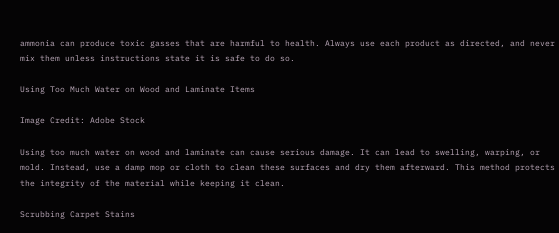ammonia can produce toxic gasses that are harmful to health. Always use each product as directed, and never mix them unless instructions state it is safe to do so.

Using Too Much Water on Wood and Laminate Items

Image Credit: Adobe Stock

Using too much water on wood and laminate can cause serious damage. It can lead to swelling, warping, or mold. Instead, use a damp mop or cloth to clean these surfaces and dry them afterward. This method protects the integrity of the material while keeping it clean.

Scrubbing Carpet Stains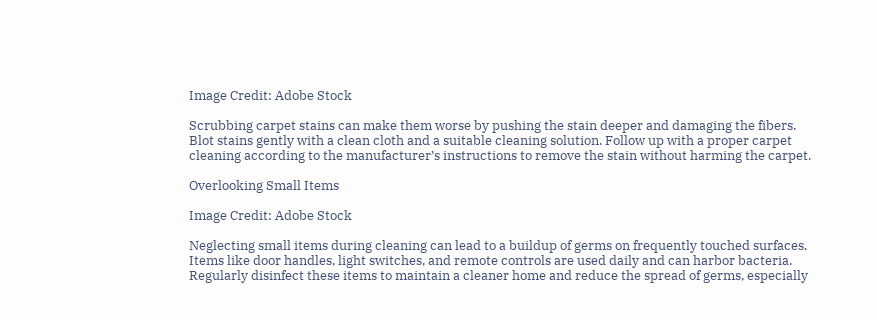Image Credit: Adobe Stock

Scrubbing carpet stains can make them worse by pushing the stain deeper and damaging the fibers. Blot stains gently with a clean cloth and a suitable cleaning solution. Follow up with a proper carpet cleaning according to the manufacturer’s instructions to remove the stain without harming the carpet.

Overlooking Small Items

Image Credit: Adobe Stock

Neglecting small items during cleaning can lead to a buildup of germs on frequently touched surfaces. Items like door handles, light switches, and remote controls are used daily and can harbor bacteria. Regularly disinfect these items to maintain a cleaner home and reduce the spread of germs, especially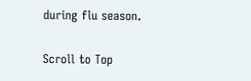during flu season.

Scroll to Top